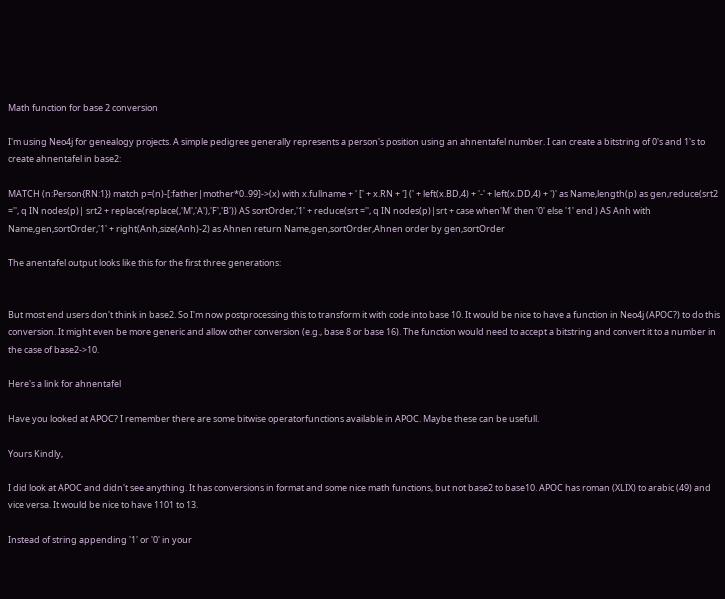Math function for base 2 conversion

I'm using Neo4j for genealogy projects. A simple pedigree generally represents a person's position using an ahnentafel number. I can create a bitstring of 0's and 1's to create ahnentafel in base2:

MATCH (n:Person{RN:1}) match p=(n)-[:father|mother*0..99]->(x) with x.fullname + ' [' + x.RN + '] (' + left(x.BD,4) + '-' + left(x.DD,4) + ')' as Name,length(p) as gen,reduce(srt2 ='', q IN nodes(p)| srt2 + replace(replace(,'M','A'),'F','B')) AS sortOrder,'1' + reduce(srt ='', q IN nodes(p)|srt + case when'M' then '0' else '1' end ) AS Anh with Name,gen,sortOrder,'1' + right(Anh,size(Anh)-2) as Ahnen return Name,gen,sortOrder,Ahnen order by gen,sortOrder

The anentafel output looks like this for the first three generations:


But most end users don't think in base2. So I'm now postprocessing this to transform it with code into base 10. It would be nice to have a function in Neo4j (APOC?) to do this conversion. It might even be more generic and allow other conversion (e.g., base 8 or base 16). The function would need to accept a bitstring and convert it to a number in the case of base2->10.

Here's a link for ahnentafel

Have you looked at APOC? I remember there are some bitwise operatorfunctions available in APOC. Maybe these can be usefull.

Yours Kindly,

I did look at APOC and didn't see anything. It has conversions in format and some nice math functions, but not base2 to base10. APOC has roman (XLIX) to arabic (49) and vice versa. It would be nice to have 1101 to 13.

Instead of string appending '1' or '0' in your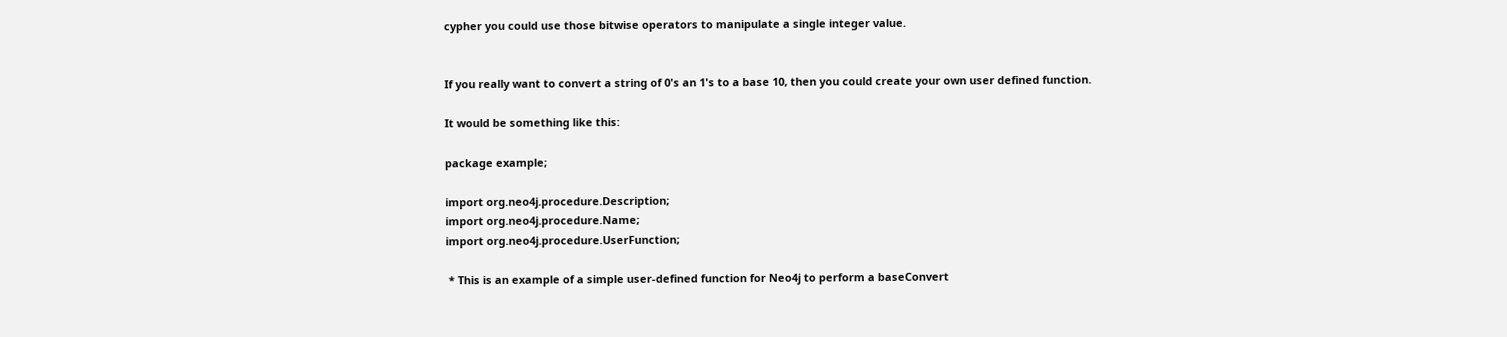cypher you could use those bitwise operators to manipulate a single integer value.


If you really want to convert a string of 0's an 1's to a base 10, then you could create your own user defined function.

It would be something like this:

package example;

import org.neo4j.procedure.Description;
import org.neo4j.procedure.Name;
import org.neo4j.procedure.UserFunction;

 * This is an example of a simple user-defined function for Neo4j to perform a baseConvert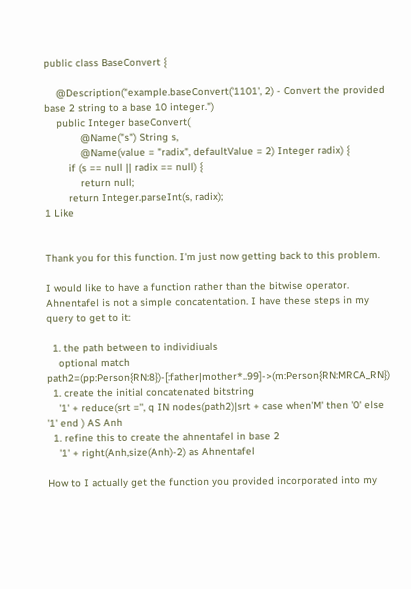public class BaseConvert {

    @Description("example.baseConvert('1101', 2) - Convert the provided base 2 string to a base 10 integer.")
    public Integer baseConvert(
            @Name("s") String s,
            @Name(value = "radix", defaultValue = 2) Integer radix) {
        if (s == null || radix == null) {
            return null;
        return Integer.parseInt(s, radix);
1 Like


Thank you for this function. I'm just now getting back to this problem.

I would like to have a function rather than the bitwise operator. Ahnentafel is not a simple concatentation. I have these steps in my query to get to it:

  1. the path between to individiuals
    optional match path2=(pp:Person{RN:8})-[:father|mother*..99]->(m:Person{RN:MRCA_RN})
  1. create the initial concatenated bitstring
    '1' + reduce(srt ='', q IN nodes(path2)|srt + case when'M' then '0' else '1' end ) AS Anh
  1. refine this to create the ahnentafel in base 2
    '1' + right(Anh,size(Anh)-2) as Ahnentafel

How to I actually get the function you provided incorporated into my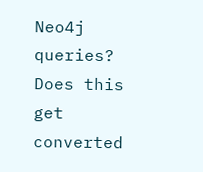Neo4j queries? Does this get converted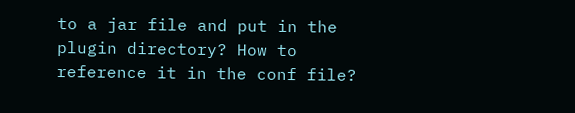to a jar file and put in the plugin directory? How to reference it in the conf file?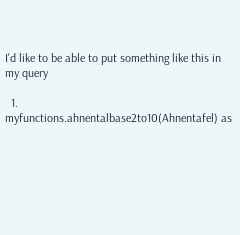I'd like to be able to put something like this in my query

  1. myfunctions.ahnentalbase2to10(Ahnentafel) as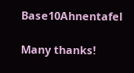Base10Ahnentafel

Many thanks!